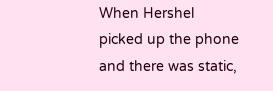When Hershel picked up the phone and there was static,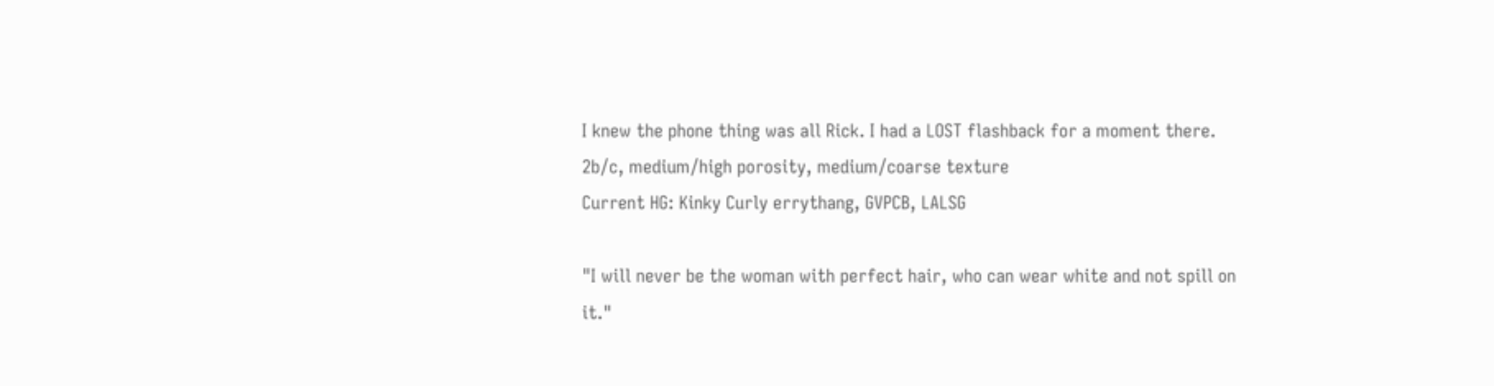I knew the phone thing was all Rick. I had a LOST flashback for a moment there.
2b/c, medium/high porosity, medium/coarse texture
Current HG: Kinky Curly errythang, GVPCB, LALSG

"I will never be the woman with perfect hair, who can wear white and not spill on it."